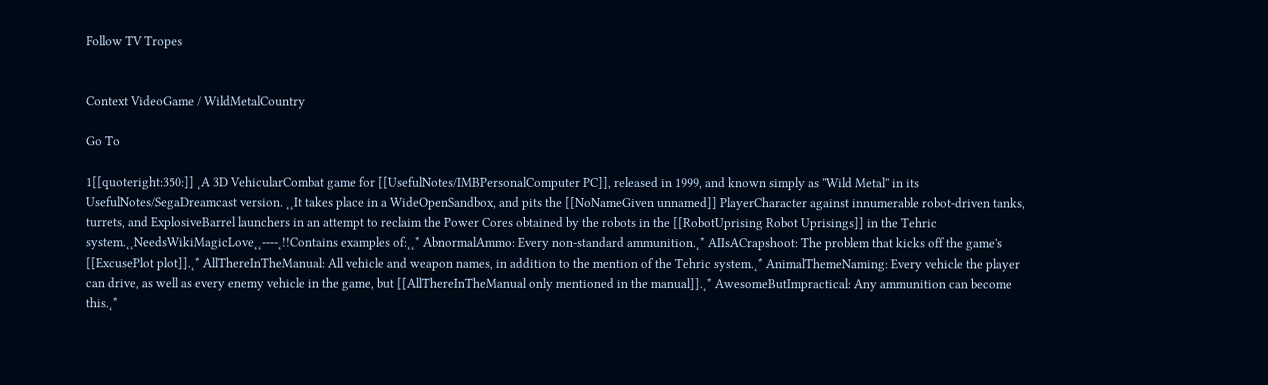Follow TV Tropes


Context VideoGame / WildMetalCountry

Go To

1[[quoteright:350:]] ˛A 3D VehicularCombat game for [[UsefulNotes/IMBPersonalComputer PC]], released in 1999, and known simply as ''Wild Metal'' in its UsefulNotes/SegaDreamcast version. ˛˛It takes place in a WideOpenSandbox, and pits the [[NoNameGiven unnamed]] PlayerCharacter against innumerable robot-driven tanks, turrets, and ExplosiveBarrel launchers in an attempt to reclaim the Power Cores obtained by the robots in the [[RobotUprising Robot Uprisings]] in the Tehric system.˛˛NeedsWikiMagicLove˛˛----˛!!Contains examples of:˛˛* AbnormalAmmo: Every non-standard ammunition.˛* AIIsACrapshoot: The problem that kicks off the game's [[ExcusePlot plot]].˛* AllThereInTheManual: All vehicle and weapon names, in addition to the mention of the Tehric system.˛* AnimalThemeNaming: Every vehicle the player can drive, as well as every enemy vehicle in the game, but [[AllThereInTheManual only mentioned in the manual]].˛* AwesomeButImpractical: Any ammunition can become this.˛*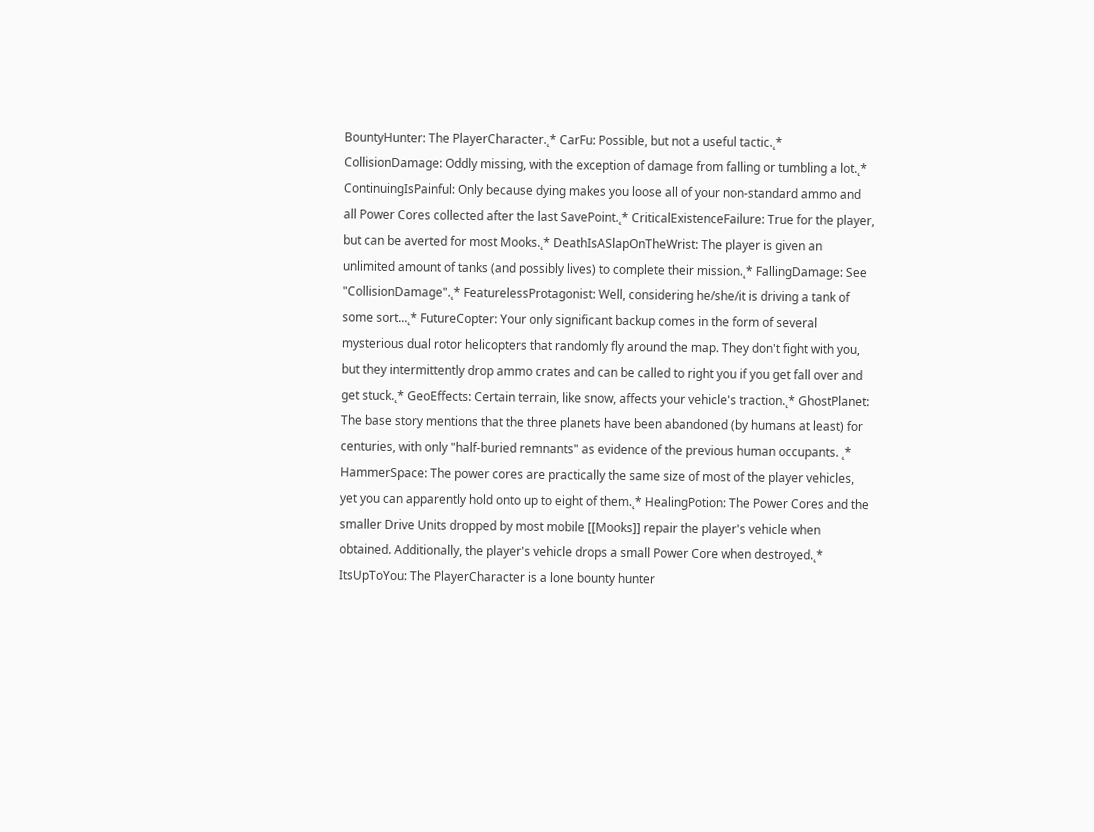BountyHunter: The PlayerCharacter.˛* CarFu: Possible, but not a useful tactic.˛* CollisionDamage: Oddly missing, with the exception of damage from falling or tumbling a lot.˛* ContinuingIsPainful: Only because dying makes you loose all of your non-standard ammo and all Power Cores collected after the last SavePoint.˛* CriticalExistenceFailure: True for the player, but can be averted for most Mooks.˛* DeathIsASlapOnTheWrist: The player is given an unlimited amount of tanks (and possibly lives) to complete their mission.˛* FallingDamage: See "CollisionDamage".˛* FeaturelessProtagonist: Well, considering he/she/it is driving a tank of some sort...˛* FutureCopter: Your only significant backup comes in the form of several mysterious dual rotor helicopters that randomly fly around the map. They don't fight with you, but they intermittently drop ammo crates and can be called to right you if you get fall over and get stuck.˛* GeoEffects: Certain terrain, like snow, affects your vehicle's traction.˛* GhostPlanet: The base story mentions that the three planets have been abandoned (by humans at least) for centuries, with only "half-buried remnants" as evidence of the previous human occupants. ˛* HammerSpace: The power cores are practically the same size of most of the player vehicles, yet you can apparently hold onto up to eight of them.˛* HealingPotion: The Power Cores and the smaller Drive Units dropped by most mobile [[Mooks]] repair the player's vehicle when obtained. Additionally, the player's vehicle drops a small Power Core when destroyed.˛* ItsUpToYou: The PlayerCharacter is a lone bounty hunter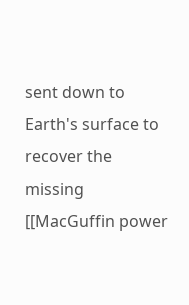sent down to Earth's surface to recover the missing [[MacGuffin power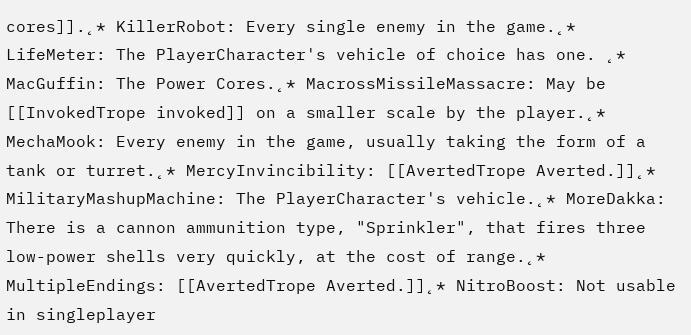cores]].˛* KillerRobot: Every single enemy in the game.˛* LifeMeter: The PlayerCharacter's vehicle of choice has one. ˛* MacGuffin: The Power Cores.˛* MacrossMissileMassacre: May be [[InvokedTrope invoked]] on a smaller scale by the player.˛* MechaMook: Every enemy in the game, usually taking the form of a tank or turret.˛* MercyInvincibility: [[AvertedTrope Averted.]]˛* MilitaryMashupMachine: The PlayerCharacter's vehicle.˛* MoreDakka: There is a cannon ammunition type, "Sprinkler", that fires three low-power shells very quickly, at the cost of range.˛* MultipleEndings: [[AvertedTrope Averted.]]˛* NitroBoost: Not usable in singleplayer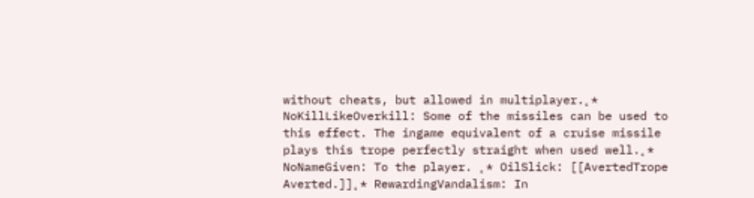without cheats, but allowed in multiplayer.˛* NoKillLikeOverkill: Some of the missiles can be used to this effect. The ingame equivalent of a cruise missile plays this trope perfectly straight when used well.˛* NoNameGiven: To the player. ˛* OilSlick: [[AvertedTrope Averted.]]˛* RewardingVandalism: In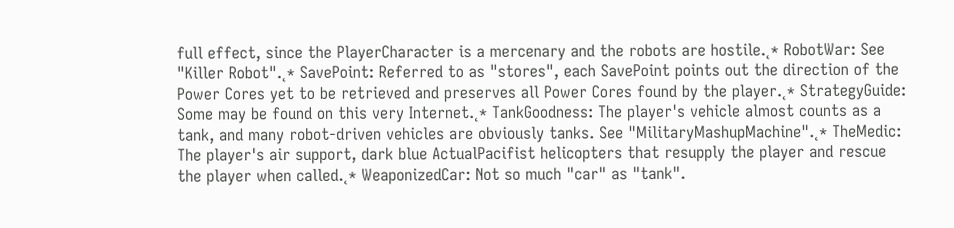full effect, since the PlayerCharacter is a mercenary and the robots are hostile.˛* RobotWar: See "Killer Robot".˛* SavePoint: Referred to as "stores", each SavePoint points out the direction of the Power Cores yet to be retrieved and preserves all Power Cores found by the player.˛* StrategyGuide: Some may be found on this very Internet.˛* TankGoodness: The player's vehicle almost counts as a tank, and many robot-driven vehicles are obviously tanks. See "MilitaryMashupMachine".˛* TheMedic: The player's air support, dark blue ActualPacifist helicopters that resupply the player and rescue the player when called.˛* WeaponizedCar: Not so much "car" as "tank".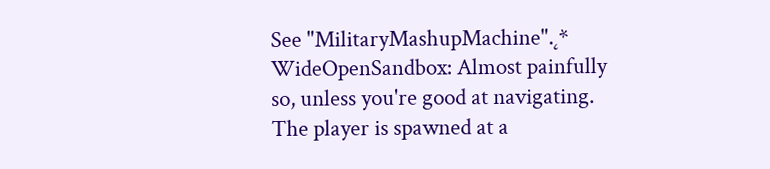See "MilitaryMashupMachine".˛* WideOpenSandbox: Almost painfully so, unless you're good at navigating. The player is spawned at a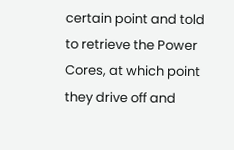certain point and told to retrieve the Power Cores, at which point they drive off and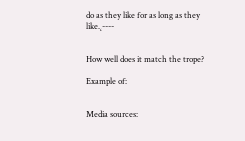do as they like for as long as they like.˛----


How well does it match the trope?

Example of:


Media sources: